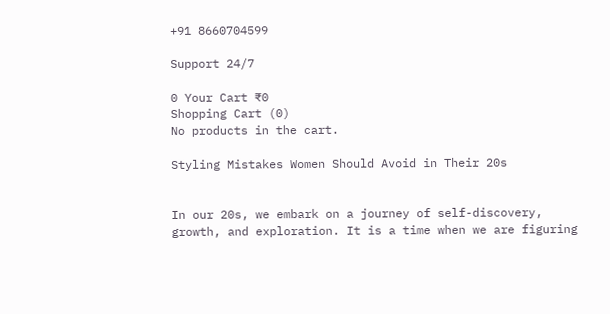+91 8660704599

Support 24/7

0 Your Cart ₹0
Shopping Cart (0)
No products in the cart.

Styling Mistakes Women Should Avoid in Their 20s


In our 20s, we embark on a journey of self-discovery, growth, and exploration. It is a time when we are figuring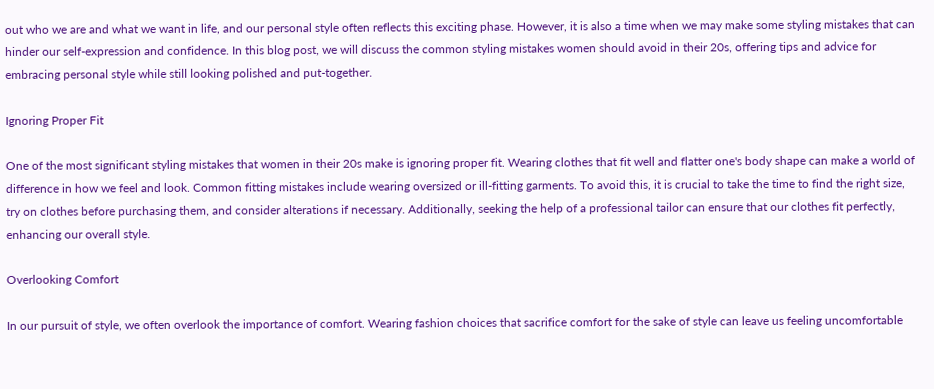out who we are and what we want in life, and our personal style often reflects this exciting phase. However, it is also a time when we may make some styling mistakes that can hinder our self-expression and confidence. In this blog post, we will discuss the common styling mistakes women should avoid in their 20s, offering tips and advice for embracing personal style while still looking polished and put-together.

Ignoring Proper Fit

One of the most significant styling mistakes that women in their 20s make is ignoring proper fit. Wearing clothes that fit well and flatter one's body shape can make a world of difference in how we feel and look. Common fitting mistakes include wearing oversized or ill-fitting garments. To avoid this, it is crucial to take the time to find the right size, try on clothes before purchasing them, and consider alterations if necessary. Additionally, seeking the help of a professional tailor can ensure that our clothes fit perfectly, enhancing our overall style.

Overlooking Comfort

In our pursuit of style, we often overlook the importance of comfort. Wearing fashion choices that sacrifice comfort for the sake of style can leave us feeling uncomfortable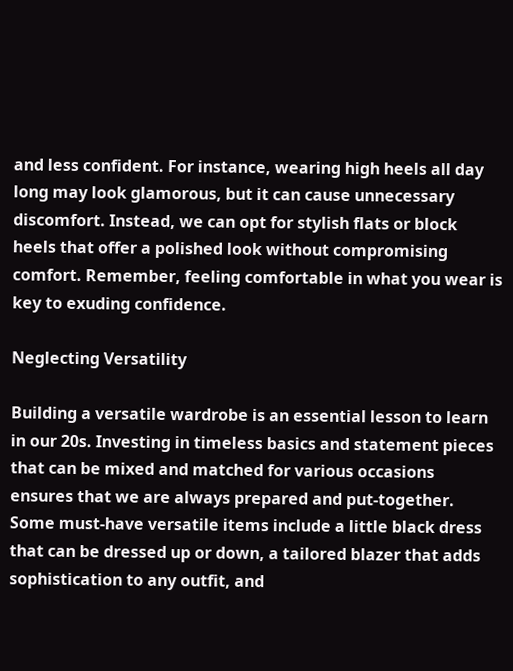and less confident. For instance, wearing high heels all day long may look glamorous, but it can cause unnecessary discomfort. Instead, we can opt for stylish flats or block heels that offer a polished look without compromising comfort. Remember, feeling comfortable in what you wear is key to exuding confidence.

Neglecting Versatility

Building a versatile wardrobe is an essential lesson to learn in our 20s. Investing in timeless basics and statement pieces that can be mixed and matched for various occasions ensures that we are always prepared and put-together. Some must-have versatile items include a little black dress that can be dressed up or down, a tailored blazer that adds sophistication to any outfit, and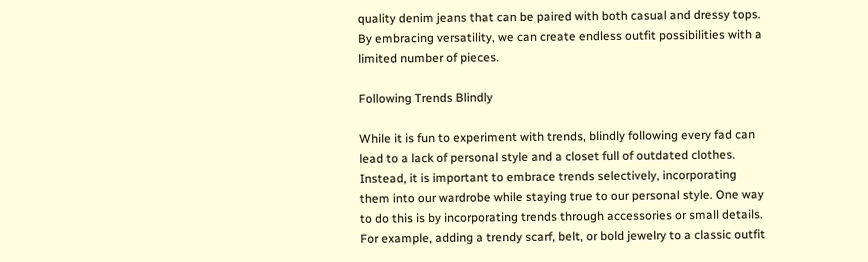quality denim jeans that can be paired with both casual and dressy tops. By embracing versatility, we can create endless outfit possibilities with a limited number of pieces.

Following Trends Blindly

While it is fun to experiment with trends, blindly following every fad can lead to a lack of personal style and a closet full of outdated clothes. Instead, it is important to embrace trends selectively, incorporating them into our wardrobe while staying true to our personal style. One way to do this is by incorporating trends through accessories or small details. For example, adding a trendy scarf, belt, or bold jewelry to a classic outfit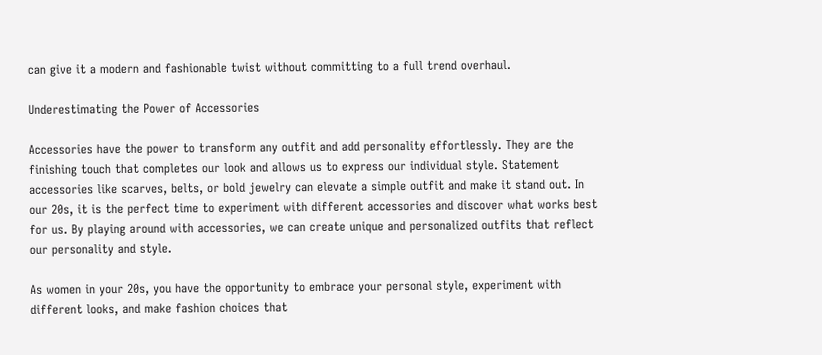can give it a modern and fashionable twist without committing to a full trend overhaul.

Underestimating the Power of Accessories

Accessories have the power to transform any outfit and add personality effortlessly. They are the finishing touch that completes our look and allows us to express our individual style. Statement accessories like scarves, belts, or bold jewelry can elevate a simple outfit and make it stand out. In our 20s, it is the perfect time to experiment with different accessories and discover what works best for us. By playing around with accessories, we can create unique and personalized outfits that reflect our personality and style.

As women in your 20s, you have the opportunity to embrace your personal style, experiment with different looks, and make fashion choices that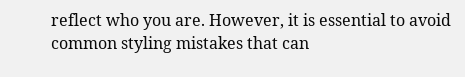reflect who you are. However, it is essential to avoid common styling mistakes that can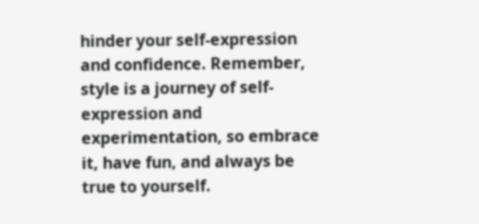hinder your self-expression and confidence. Remember, style is a journey of self-expression and experimentation, so embrace it, have fun, and always be true to yourself.